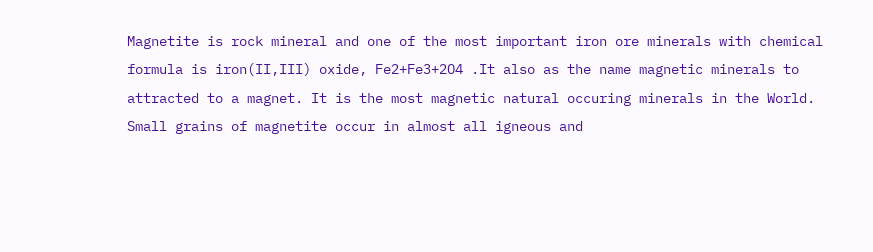Magnetite is rock mineral and one of the most important iron ore minerals with chemical formula is iron(II,III) oxide, Fe2+Fe3+2O4 .It also as the name magnetic minerals to attracted to a magnet. It is the most magnetic natural occuring minerals in the World. Small grains of magnetite occur in almost all igneous and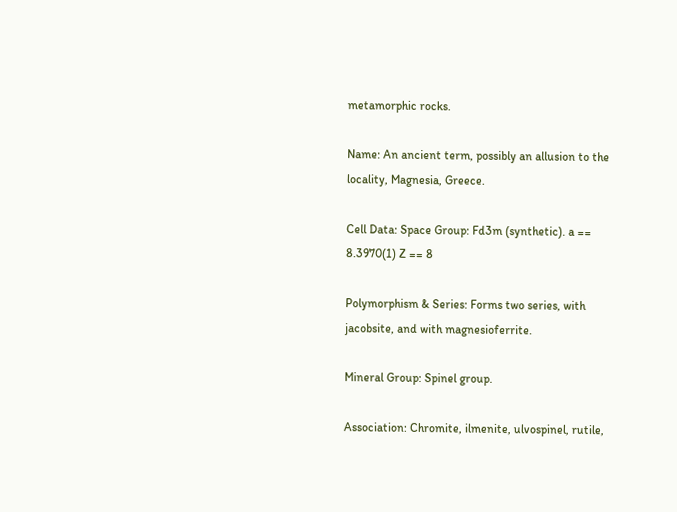metamorphic rocks.

Name: An ancient term, possibly an allusion to the locality, Magnesia, Greece.

Cell Data: Space Group: Fd3m (synthetic). a == 8.3970(1) Z == 8

Polymorphism & Series: Forms two series, with jacobsite, and with magnesioferrite.

Mineral Group: Spinel group.

Association: Chromite, ilmenite, ulvospinel, rutile,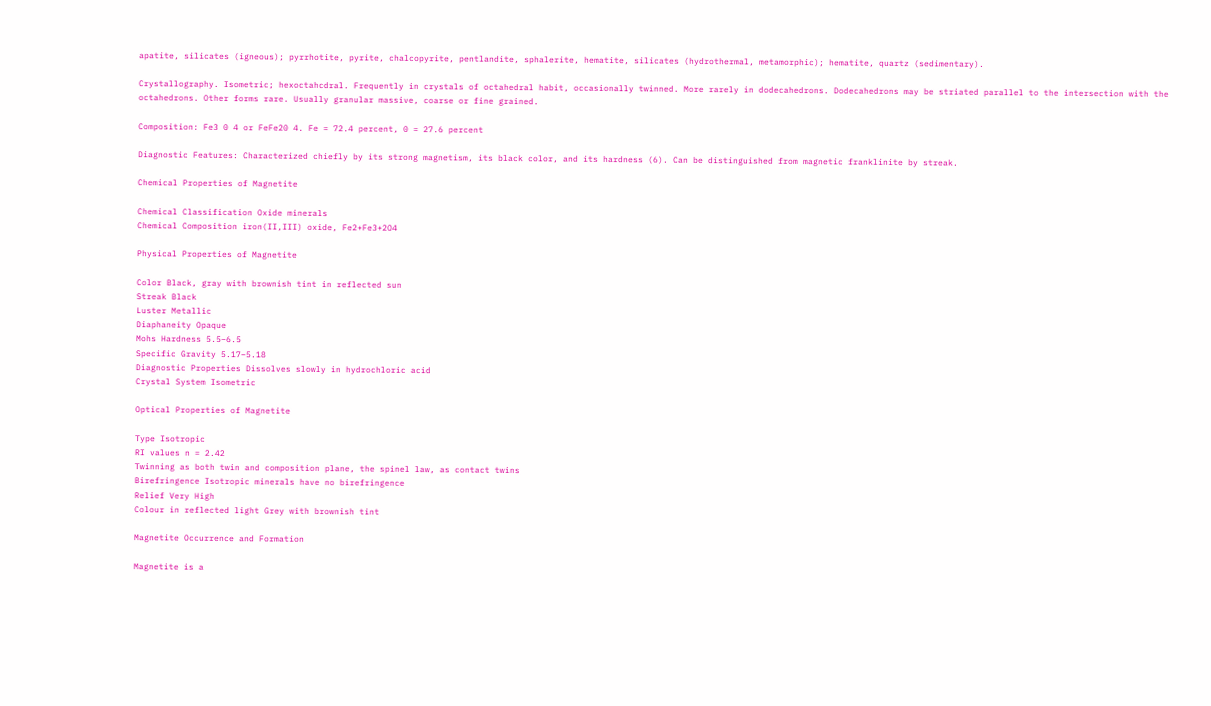apatite, silicates (igneous); pyrrhotite, pyrite, chalcopyrite, pentlandite, sphalerite, hematite, silicates (hydrothermal, metamorphic); hematite, quartz (sedimentary).

Crystallography. Isometric; hexoctahcdral. Frequently in crystals of octahedral habit, occasionally twinned. More rarely in dodecahedrons. Dodecahedrons may be striated parallel to the intersection with the octahedrons. Other forms rare. Usually granular massive, coarse or fine grained.

Composition: Fe3 0 4 or FeFe20 4. Fe = 72.4 percent, 0 = 27.6 percent

Diagnostic Features: Characterized chiefly by its strong magnetism, its black color, and its hardness (6). Can be distinguished from magnetic franklinite by streak.

Chemical Properties of Magnetite

Chemical Classification Oxide minerals
Chemical Composition iron(II,III) oxide, Fe2+Fe3+2O4

Physical Properties of Magnetite

Color Black, gray with brownish tint in reflected sun
Streak Black
Luster Metallic
Diaphaneity Opaque
Mohs Hardness 5.5–6.5
Specific Gravity 5.17–5.18
Diagnostic Properties Dissolves slowly in hydrochloric acid
Crystal System Isometric

Optical Properties of Magnetite

Type Isotropic
RI values n = 2.42
Twinning as both twin and composition plane, the spinel law, as contact twins
Birefringence Isotropic minerals have no birefringence
Relief Very High
Colour in reflected light Grey with brownish tint

Magnetite Occurrence and Formation

Magnetite is a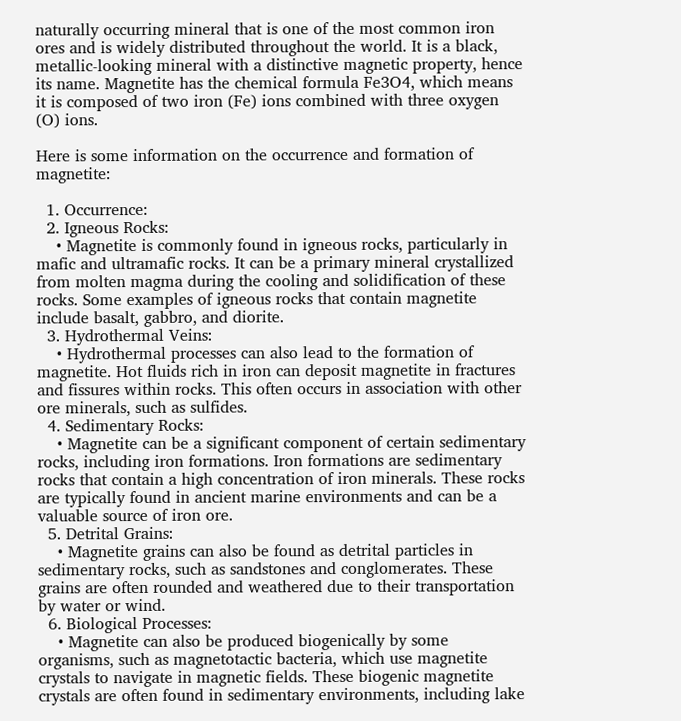naturally occurring mineral that is one of the most common iron ores and is widely distributed throughout the world. It is a black, metallic-looking mineral with a distinctive magnetic property, hence its name. Magnetite has the chemical formula Fe3O4, which means it is composed of two iron (Fe) ions combined with three oxygen (O) ions.

Here is some information on the occurrence and formation of magnetite:

  1. Occurrence:
  2. Igneous Rocks:
    • Magnetite is commonly found in igneous rocks, particularly in mafic and ultramafic rocks. It can be a primary mineral crystallized from molten magma during the cooling and solidification of these rocks. Some examples of igneous rocks that contain magnetite include basalt, gabbro, and diorite.
  3. Hydrothermal Veins:
    • Hydrothermal processes can also lead to the formation of magnetite. Hot fluids rich in iron can deposit magnetite in fractures and fissures within rocks. This often occurs in association with other ore minerals, such as sulfides.
  4. Sedimentary Rocks:
    • Magnetite can be a significant component of certain sedimentary rocks, including iron formations. Iron formations are sedimentary rocks that contain a high concentration of iron minerals. These rocks are typically found in ancient marine environments and can be a valuable source of iron ore.
  5. Detrital Grains:
    • Magnetite grains can also be found as detrital particles in sedimentary rocks, such as sandstones and conglomerates. These grains are often rounded and weathered due to their transportation by water or wind.
  6. Biological Processes:
    • Magnetite can also be produced biogenically by some organisms, such as magnetotactic bacteria, which use magnetite crystals to navigate in magnetic fields. These biogenic magnetite crystals are often found in sedimentary environments, including lake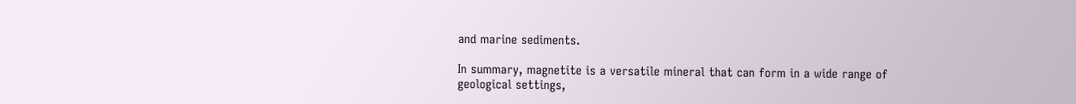and marine sediments.

In summary, magnetite is a versatile mineral that can form in a wide range of geological settings,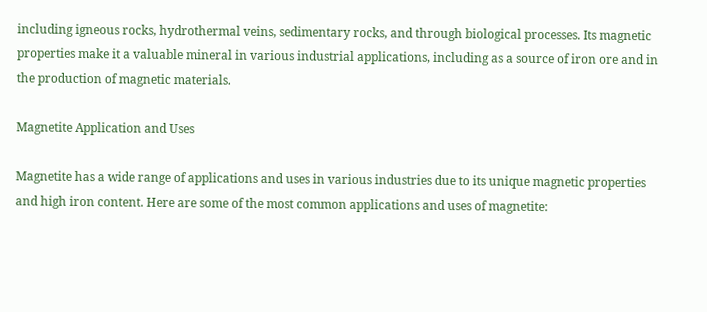including igneous rocks, hydrothermal veins, sedimentary rocks, and through biological processes. Its magnetic properties make it a valuable mineral in various industrial applications, including as a source of iron ore and in the production of magnetic materials.

Magnetite Application and Uses

Magnetite has a wide range of applications and uses in various industries due to its unique magnetic properties and high iron content. Here are some of the most common applications and uses of magnetite: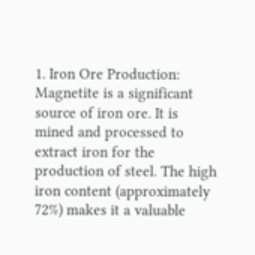1. Iron Ore Production: Magnetite is a significant source of iron ore. It is mined and processed to extract iron for the production of steel. The high iron content (approximately 72%) makes it a valuable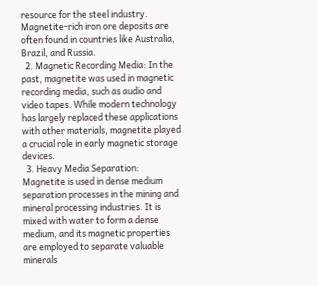resource for the steel industry. Magnetite-rich iron ore deposits are often found in countries like Australia, Brazil, and Russia.
  2. Magnetic Recording Media: In the past, magnetite was used in magnetic recording media, such as audio and video tapes. While modern technology has largely replaced these applications with other materials, magnetite played a crucial role in early magnetic storage devices.
  3. Heavy Media Separation: Magnetite is used in dense medium separation processes in the mining and mineral processing industries. It is mixed with water to form a dense medium, and its magnetic properties are employed to separate valuable minerals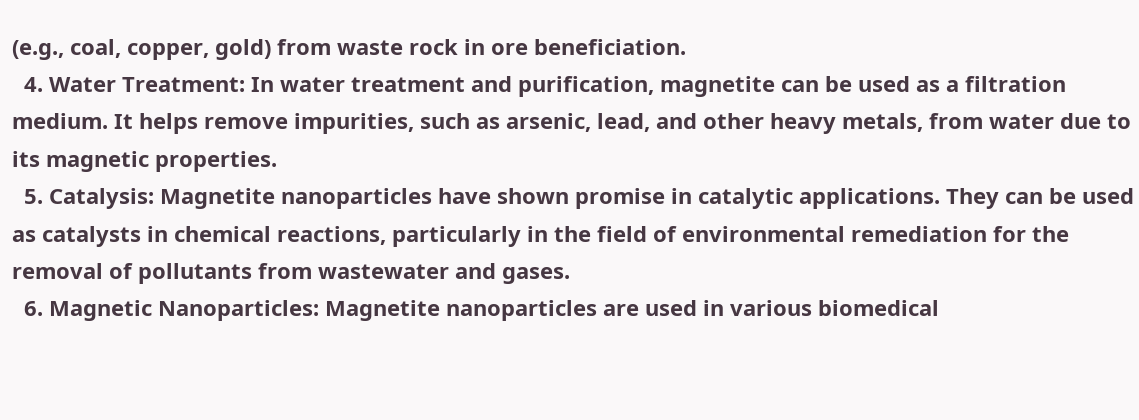(e.g., coal, copper, gold) from waste rock in ore beneficiation.
  4. Water Treatment: In water treatment and purification, magnetite can be used as a filtration medium. It helps remove impurities, such as arsenic, lead, and other heavy metals, from water due to its magnetic properties.
  5. Catalysis: Magnetite nanoparticles have shown promise in catalytic applications. They can be used as catalysts in chemical reactions, particularly in the field of environmental remediation for the removal of pollutants from wastewater and gases.
  6. Magnetic Nanoparticles: Magnetite nanoparticles are used in various biomedical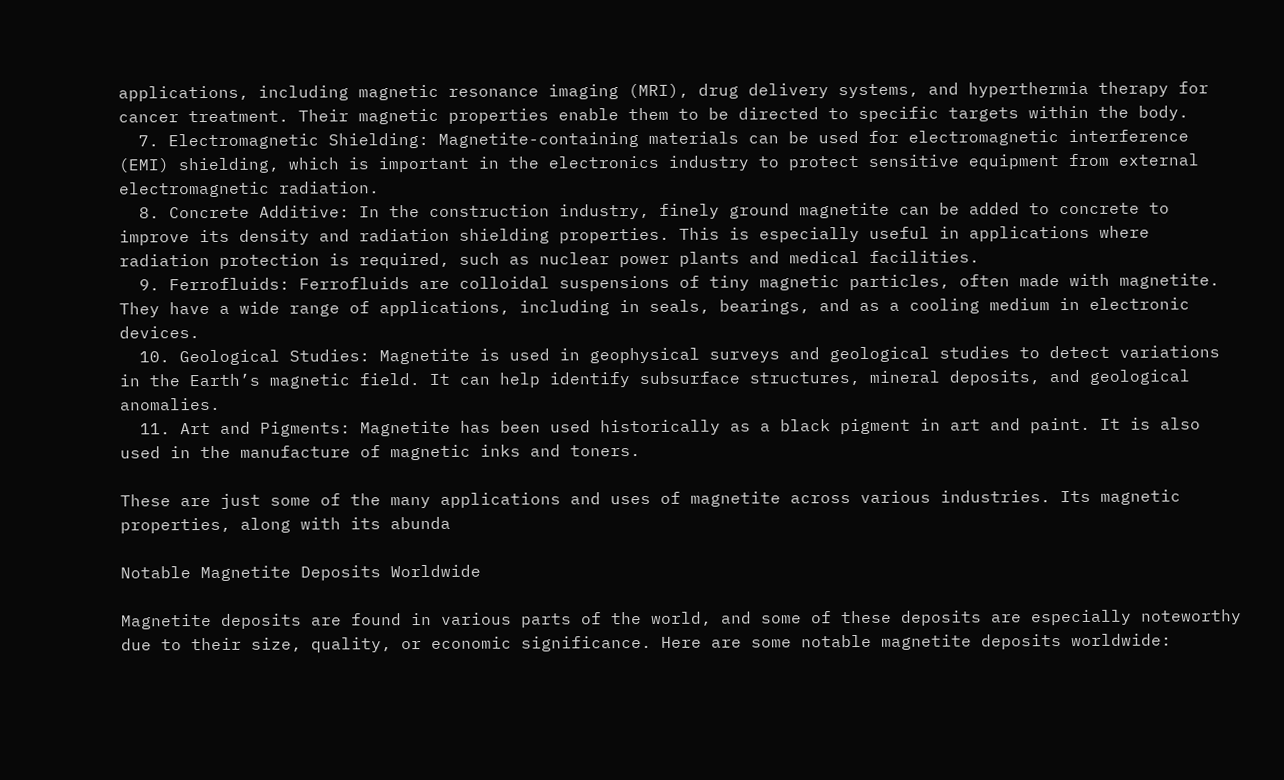applications, including magnetic resonance imaging (MRI), drug delivery systems, and hyperthermia therapy for cancer treatment. Their magnetic properties enable them to be directed to specific targets within the body.
  7. Electromagnetic Shielding: Magnetite-containing materials can be used for electromagnetic interference (EMI) shielding, which is important in the electronics industry to protect sensitive equipment from external electromagnetic radiation.
  8. Concrete Additive: In the construction industry, finely ground magnetite can be added to concrete to improve its density and radiation shielding properties. This is especially useful in applications where radiation protection is required, such as nuclear power plants and medical facilities.
  9. Ferrofluids: Ferrofluids are colloidal suspensions of tiny magnetic particles, often made with magnetite. They have a wide range of applications, including in seals, bearings, and as a cooling medium in electronic devices.
  10. Geological Studies: Magnetite is used in geophysical surveys and geological studies to detect variations in the Earth’s magnetic field. It can help identify subsurface structures, mineral deposits, and geological anomalies.
  11. Art and Pigments: Magnetite has been used historically as a black pigment in art and paint. It is also used in the manufacture of magnetic inks and toners.

These are just some of the many applications and uses of magnetite across various industries. Its magnetic properties, along with its abunda

Notable Magnetite Deposits Worldwide

Magnetite deposits are found in various parts of the world, and some of these deposits are especially noteworthy due to their size, quality, or economic significance. Here are some notable magnetite deposits worldwide: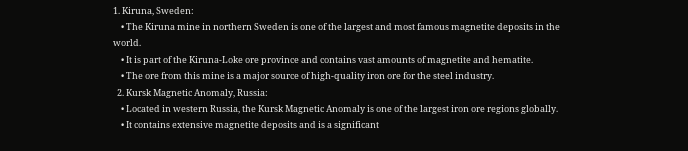1. Kiruna, Sweden:
    • The Kiruna mine in northern Sweden is one of the largest and most famous magnetite deposits in the world.
    • It is part of the Kiruna-Loke ore province and contains vast amounts of magnetite and hematite.
    • The ore from this mine is a major source of high-quality iron ore for the steel industry.
  2. Kursk Magnetic Anomaly, Russia:
    • Located in western Russia, the Kursk Magnetic Anomaly is one of the largest iron ore regions globally.
    • It contains extensive magnetite deposits and is a significant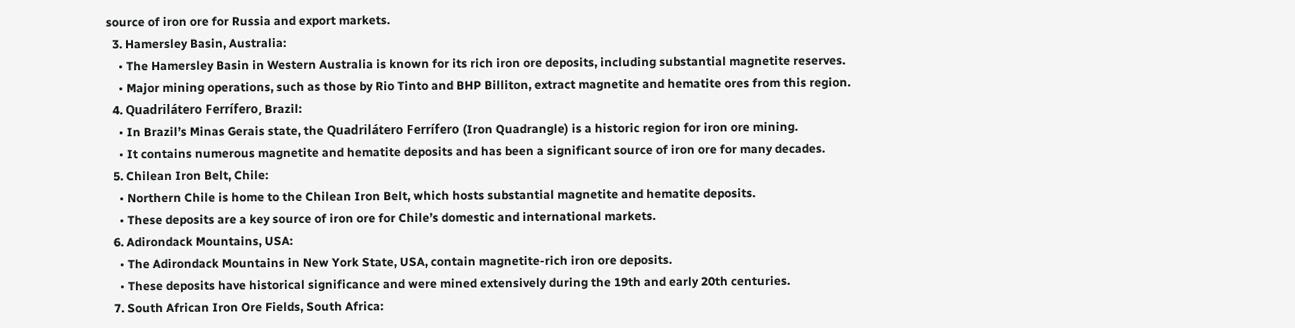source of iron ore for Russia and export markets.
  3. Hamersley Basin, Australia:
    • The Hamersley Basin in Western Australia is known for its rich iron ore deposits, including substantial magnetite reserves.
    • Major mining operations, such as those by Rio Tinto and BHP Billiton, extract magnetite and hematite ores from this region.
  4. Quadrilátero Ferrífero, Brazil:
    • In Brazil’s Minas Gerais state, the Quadrilátero Ferrífero (Iron Quadrangle) is a historic region for iron ore mining.
    • It contains numerous magnetite and hematite deposits and has been a significant source of iron ore for many decades.
  5. Chilean Iron Belt, Chile:
    • Northern Chile is home to the Chilean Iron Belt, which hosts substantial magnetite and hematite deposits.
    • These deposits are a key source of iron ore for Chile’s domestic and international markets.
  6. Adirondack Mountains, USA:
    • The Adirondack Mountains in New York State, USA, contain magnetite-rich iron ore deposits.
    • These deposits have historical significance and were mined extensively during the 19th and early 20th centuries.
  7. South African Iron Ore Fields, South Africa: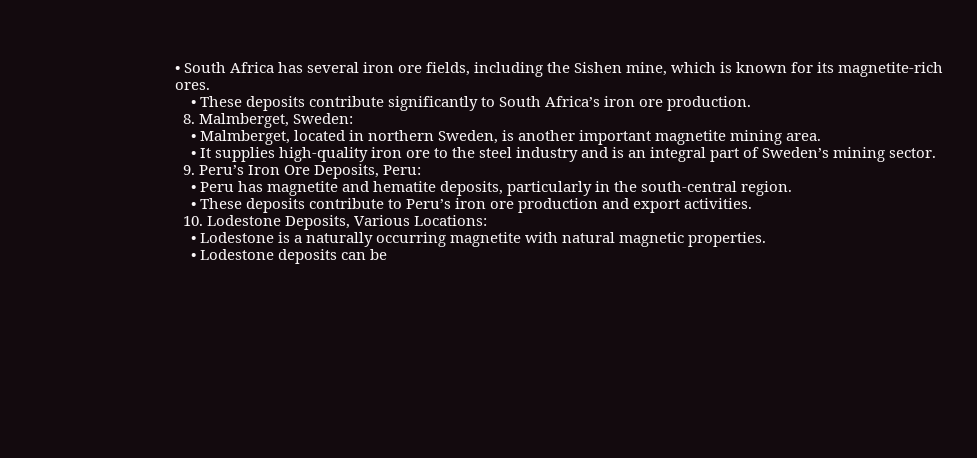• South Africa has several iron ore fields, including the Sishen mine, which is known for its magnetite-rich ores.
    • These deposits contribute significantly to South Africa’s iron ore production.
  8. Malmberget, Sweden:
    • Malmberget, located in northern Sweden, is another important magnetite mining area.
    • It supplies high-quality iron ore to the steel industry and is an integral part of Sweden’s mining sector.
  9. Peru’s Iron Ore Deposits, Peru:
    • Peru has magnetite and hematite deposits, particularly in the south-central region.
    • These deposits contribute to Peru’s iron ore production and export activities.
  10. Lodestone Deposits, Various Locations:
    • Lodestone is a naturally occurring magnetite with natural magnetic properties.
    • Lodestone deposits can be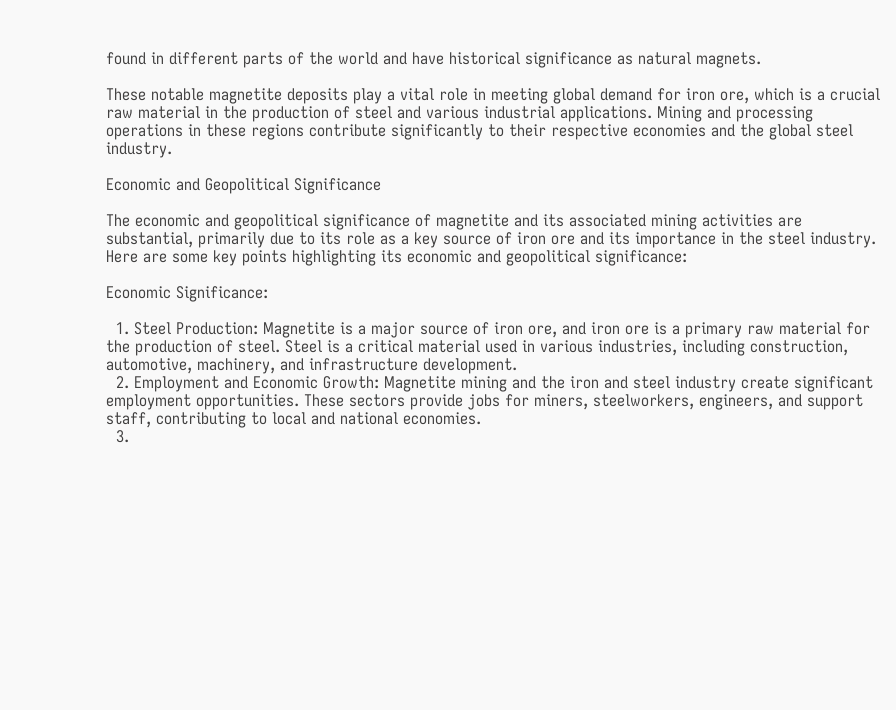found in different parts of the world and have historical significance as natural magnets.

These notable magnetite deposits play a vital role in meeting global demand for iron ore, which is a crucial raw material in the production of steel and various industrial applications. Mining and processing operations in these regions contribute significantly to their respective economies and the global steel industry.

Economic and Geopolitical Significance

The economic and geopolitical significance of magnetite and its associated mining activities are substantial, primarily due to its role as a key source of iron ore and its importance in the steel industry. Here are some key points highlighting its economic and geopolitical significance:

Economic Significance:

  1. Steel Production: Magnetite is a major source of iron ore, and iron ore is a primary raw material for the production of steel. Steel is a critical material used in various industries, including construction, automotive, machinery, and infrastructure development.
  2. Employment and Economic Growth: Magnetite mining and the iron and steel industry create significant employment opportunities. These sectors provide jobs for miners, steelworkers, engineers, and support staff, contributing to local and national economies.
  3.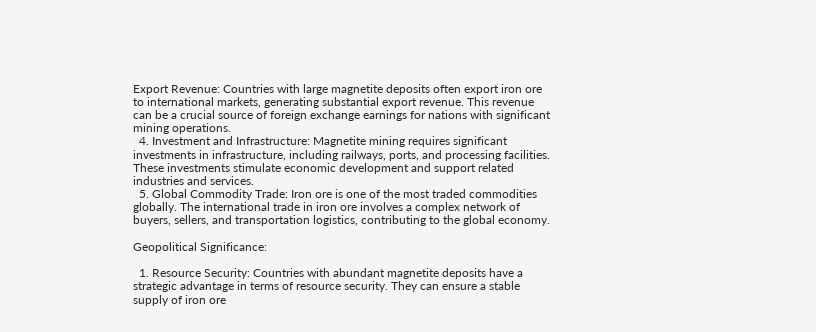Export Revenue: Countries with large magnetite deposits often export iron ore to international markets, generating substantial export revenue. This revenue can be a crucial source of foreign exchange earnings for nations with significant mining operations.
  4. Investment and Infrastructure: Magnetite mining requires significant investments in infrastructure, including railways, ports, and processing facilities. These investments stimulate economic development and support related industries and services.
  5. Global Commodity Trade: Iron ore is one of the most traded commodities globally. The international trade in iron ore involves a complex network of buyers, sellers, and transportation logistics, contributing to the global economy.

Geopolitical Significance:

  1. Resource Security: Countries with abundant magnetite deposits have a strategic advantage in terms of resource security. They can ensure a stable supply of iron ore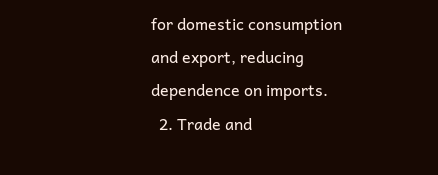for domestic consumption and export, reducing dependence on imports.
  2. Trade and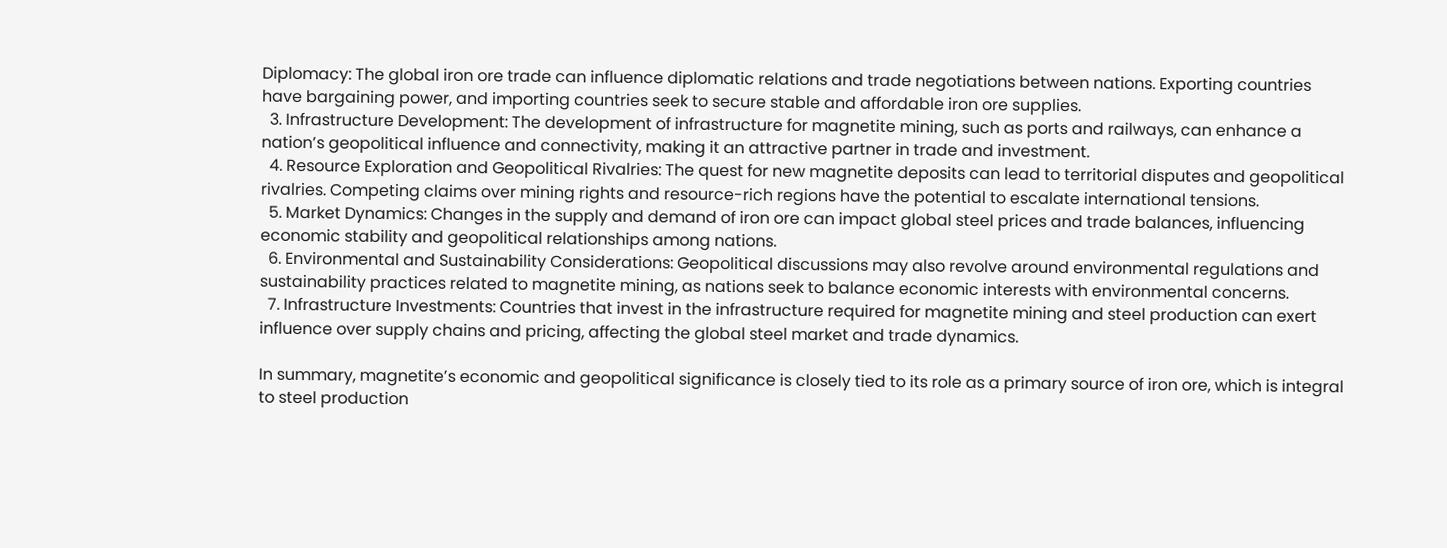Diplomacy: The global iron ore trade can influence diplomatic relations and trade negotiations between nations. Exporting countries have bargaining power, and importing countries seek to secure stable and affordable iron ore supplies.
  3. Infrastructure Development: The development of infrastructure for magnetite mining, such as ports and railways, can enhance a nation’s geopolitical influence and connectivity, making it an attractive partner in trade and investment.
  4. Resource Exploration and Geopolitical Rivalries: The quest for new magnetite deposits can lead to territorial disputes and geopolitical rivalries. Competing claims over mining rights and resource-rich regions have the potential to escalate international tensions.
  5. Market Dynamics: Changes in the supply and demand of iron ore can impact global steel prices and trade balances, influencing economic stability and geopolitical relationships among nations.
  6. Environmental and Sustainability Considerations: Geopolitical discussions may also revolve around environmental regulations and sustainability practices related to magnetite mining, as nations seek to balance economic interests with environmental concerns.
  7. Infrastructure Investments: Countries that invest in the infrastructure required for magnetite mining and steel production can exert influence over supply chains and pricing, affecting the global steel market and trade dynamics.

In summary, magnetite’s economic and geopolitical significance is closely tied to its role as a primary source of iron ore, which is integral to steel production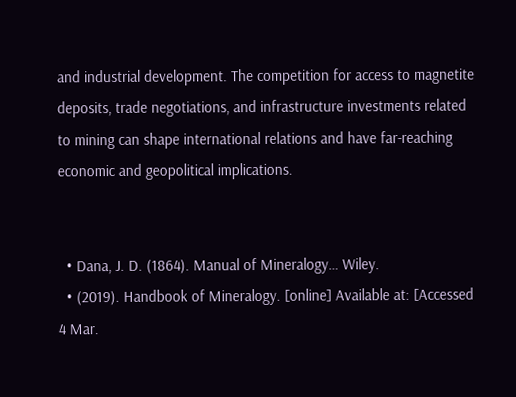and industrial development. The competition for access to magnetite deposits, trade negotiations, and infrastructure investments related to mining can shape international relations and have far-reaching economic and geopolitical implications.


  • Dana, J. D. (1864). Manual of Mineralogy… Wiley.
  • (2019). Handbook of Mineralogy. [online] Available at: [Accessed 4 Mar.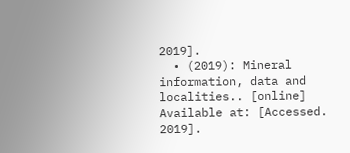2019].
  • (2019): Mineral information, data and localities.. [online] Available at: [Accessed. 2019].